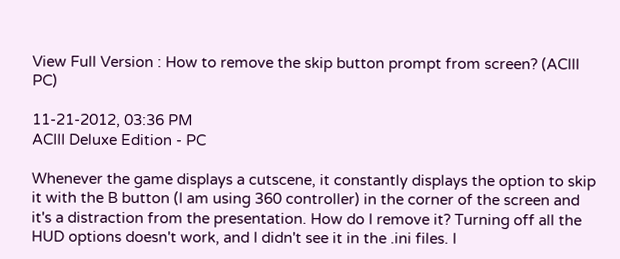View Full Version : How to remove the skip button prompt from screen? (ACIII PC)

11-21-2012, 03:36 PM
ACIII Deluxe Edition - PC

Whenever the game displays a cutscene, it constantly displays the option to skip it with the B button (I am using 360 controller) in the corner of the screen and it's a distraction from the presentation. How do I remove it? Turning off all the HUD options doesn't work, and I didn't see it in the .ini files. I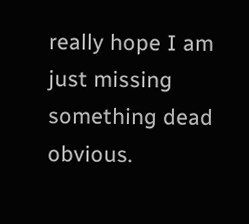really hope I am just missing something dead obvious.